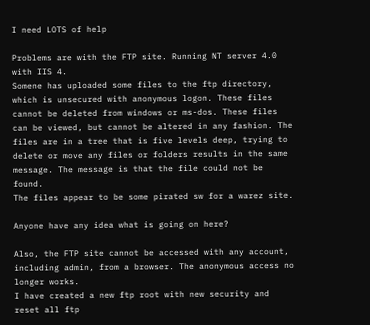I need LOTS of help

Problems are with the FTP site. Running NT server 4.0 with IIS 4.
Somene has uploaded some files to the ftp directory, which is unsecured with anonymous logon. These files cannot be deleted from windows or ms-dos. These files can be viewed, but cannot be altered in any fashion. The files are in a tree that is five levels deep, trying to delete or move any files or folders results in the same message. The message is that the file could not be found.
The files appear to be some pirated sw for a warez site.

Anyone have any idea what is going on here?

Also, the FTP site cannot be accessed with any account, including admin, from a browser. The anonymous access no longer works.
I have created a new ftp root with new security and reset all ftp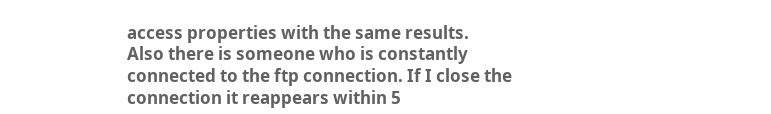access properties with the same results.
Also there is someone who is constantly connected to the ftp connection. If I close the connection it reappears within 5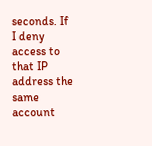seconds. If I deny access to that IP address the same account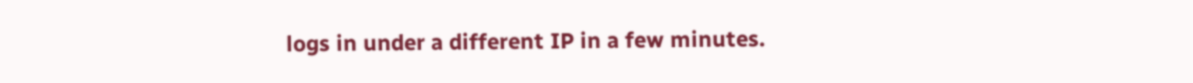logs in under a different IP in a few minutes.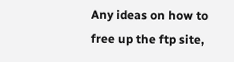Any ideas on how to free up the ftp site,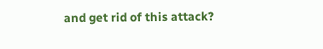and get rid of this attack?